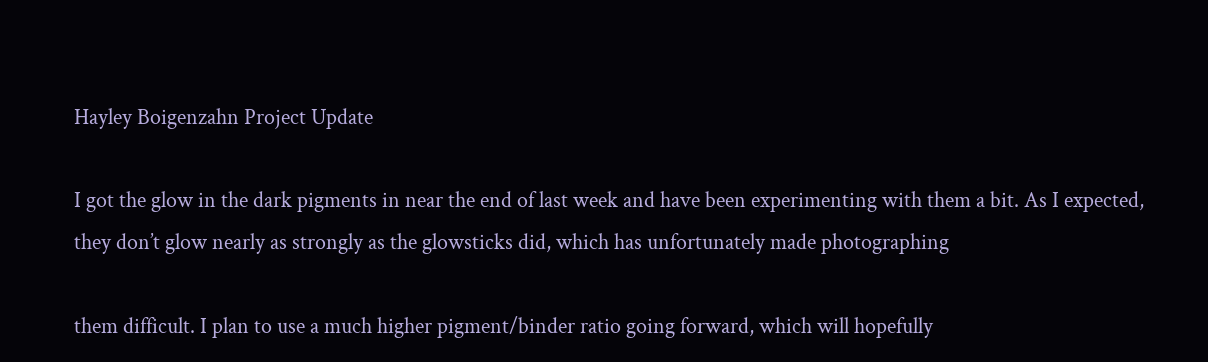Hayley Boigenzahn Project Update

I got the glow in the dark pigments in near the end of last week and have been experimenting with them a bit. As I expected, they don’t glow nearly as strongly as the glowsticks did, which has unfortunately made photographing

them difficult. I plan to use a much higher pigment/binder ratio going forward, which will hopefully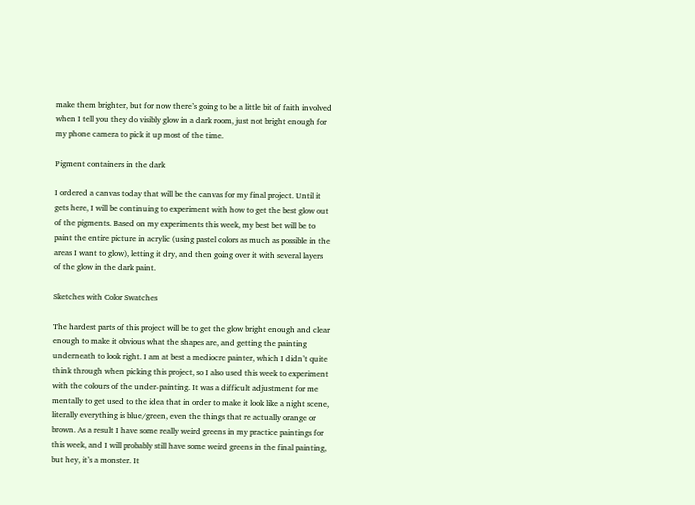make them brighter, but for now there’s going to be a little bit of faith involved when I tell you they do visibly glow in a dark room, just not bright enough for my phone camera to pick it up most of the time.

Pigment containers in the dark

I ordered a canvas today that will be the canvas for my final project. Until it gets here, I will be continuing to experiment with how to get the best glow out of the pigments. Based on my experiments this week, my best bet will be to paint the entire picture in acrylic (using pastel colors as much as possible in the areas I want to glow), letting it dry, and then going over it with several layers of the glow in the dark paint.

Sketches with Color Swatches

The hardest parts of this project will be to get the glow bright enough and clear enough to make it obvious what the shapes are, and getting the painting underneath to look right. I am at best a mediocre painter, which I didn’t quite think through when picking this project, so I also used this week to experiment with the colours of the under-painting. It was a difficult adjustment for me mentally to get used to the idea that in order to make it look like a night scene, literally everything is blue/green, even the things that re actually orange or brown. As a result I have some really weird greens in my practice paintings for this week, and I will probably still have some weird greens in the final painting, but hey, it’s a monster. It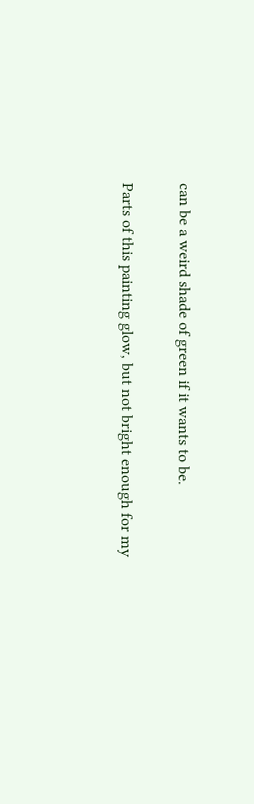can be a weird shade of green if it wants to be.

Parts of this painting glow, but not bright enough for my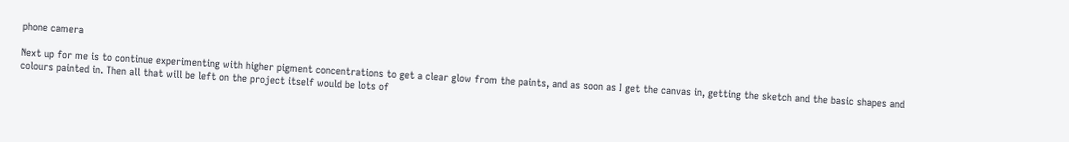phone camera

Next up for me is to continue experimenting with higher pigment concentrations to get a clear glow from the paints, and as soon as I get the canvas in, getting the sketch and the basic shapes and colours painted in. Then all that will be left on the project itself would be lots of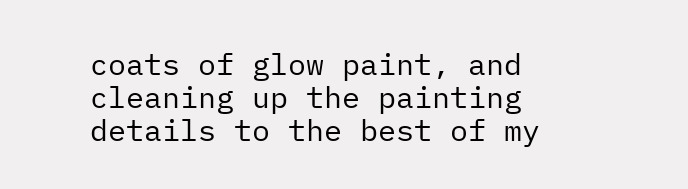coats of glow paint, and cleaning up the painting details to the best of my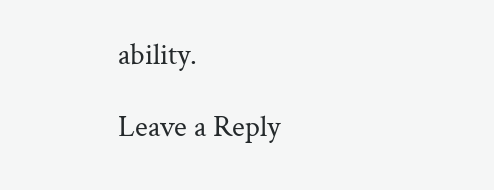ability.

Leave a Reply